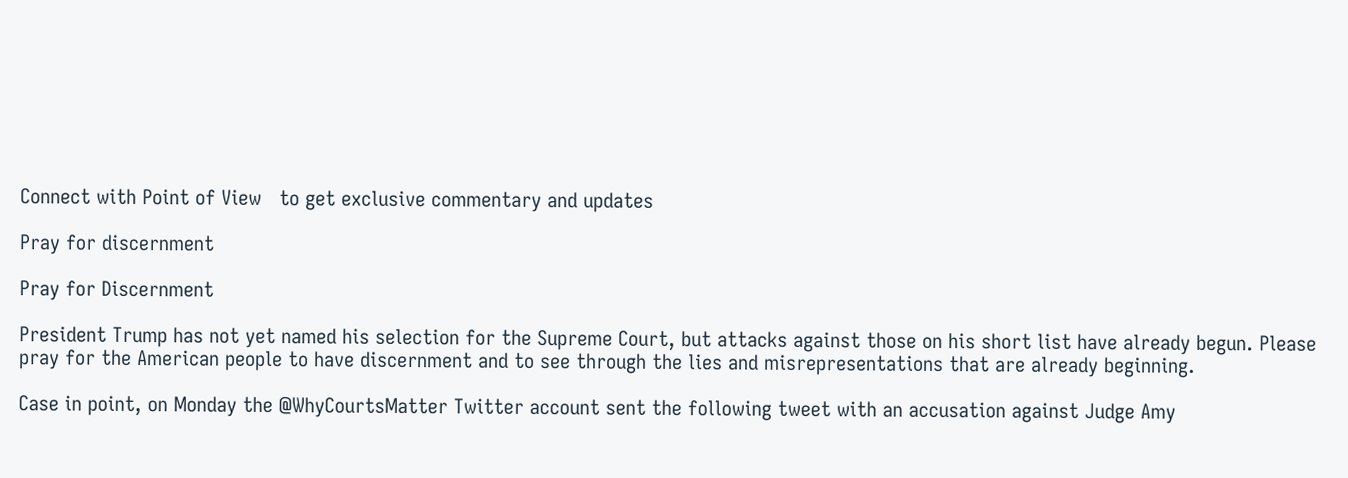Connect with Point of View   to get exclusive commentary and updates

Pray for discernment

Pray for Discernment

President Trump has not yet named his selection for the Supreme Court, but attacks against those on his short list have already begun. Please pray for the American people to have discernment and to see through the lies and misrepresentations that are already beginning.

Case in point, on Monday the @WhyCourtsMatter Twitter account sent the following tweet with an accusation against Judge Amy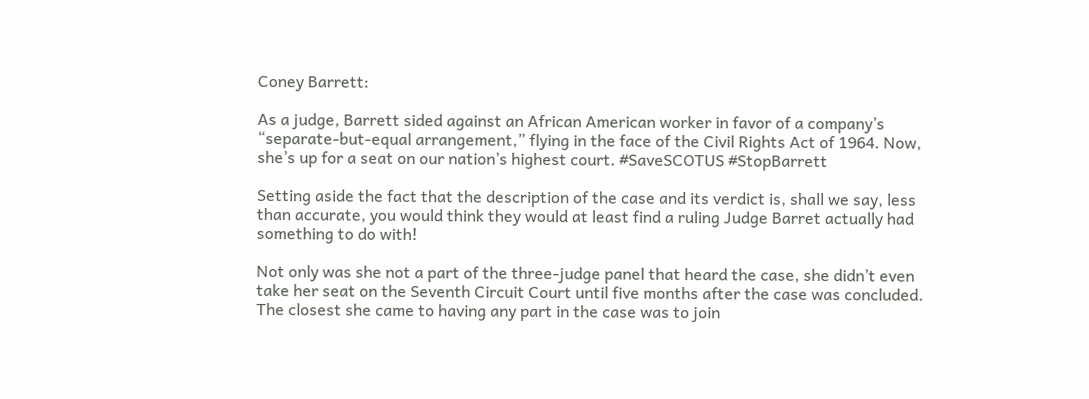Coney Barrett:

As a judge, Barrett sided against an African American worker in favor of a company’s “separate-but-equal arrangement,” flying in the face of the Civil Rights Act of 1964. Now, she’s up for a seat on our nation’s highest court. #SaveSCOTUS #StopBarrett

Setting aside the fact that the description of the case and its verdict is, shall we say, less than accurate, you would think they would at least find a ruling Judge Barret actually had something to do with!

Not only was she not a part of the three-judge panel that heard the case, she didn’t even take her seat on the Seventh Circuit Court until five months after the case was concluded. The closest she came to having any part in the case was to join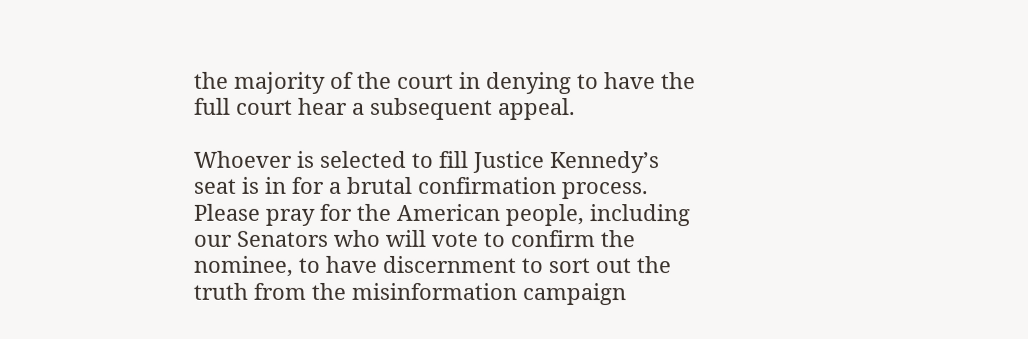the majority of the court in denying to have the full court hear a subsequent appeal.

Whoever is selected to fill Justice Kennedy’s seat is in for a brutal confirmation process. Please pray for the American people, including our Senators who will vote to confirm the nominee, to have discernment to sort out the truth from the misinformation campaign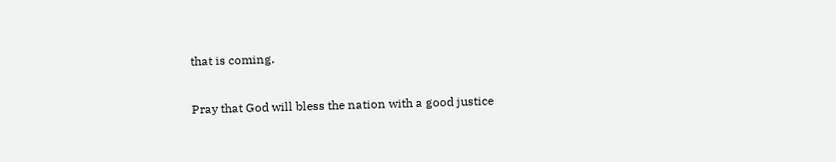that is coming.

Pray that God will bless the nation with a good justice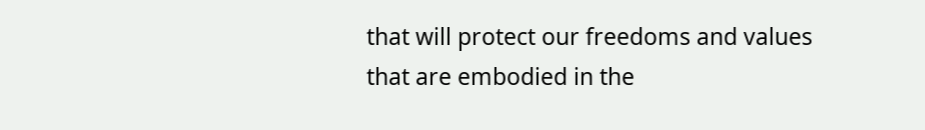that will protect our freedoms and values that are embodied in the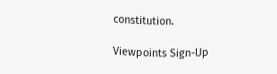constitution.

Viewpoints Sign-Up